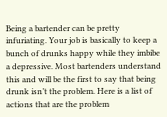Being a bartender can be pretty infuriating. Your job is basically to keep a bunch of drunks happy while they imbibe a depressive. Most bartenders understand this and will be the first to say that being drunk isn’t the problem. Here is a list of actions that are the problem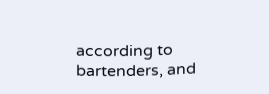according to bartenders, and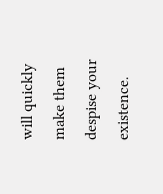will quickly make them despise your existence.